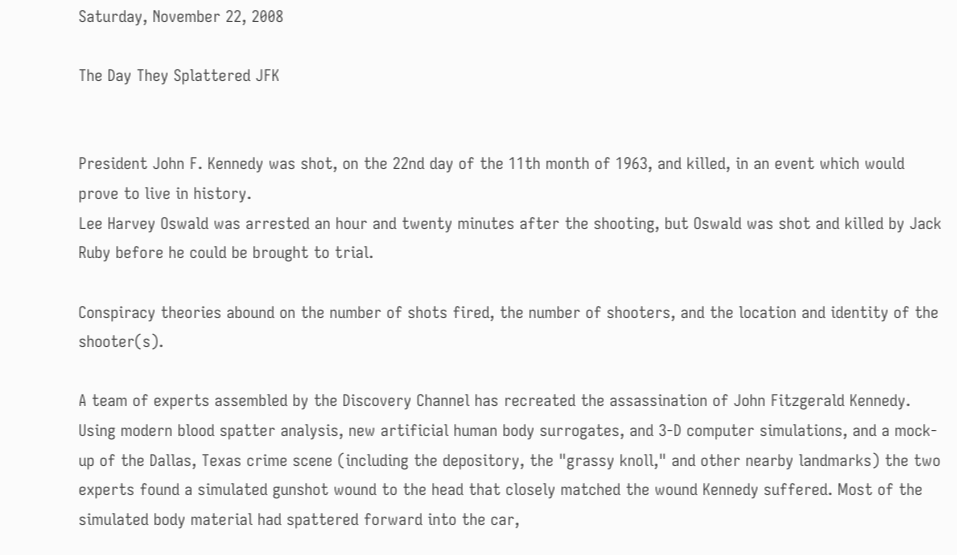Saturday, November 22, 2008

The Day They Splattered JFK


President John F. Kennedy was shot, on the 22nd day of the 11th month of 1963, and killed, in an event which would prove to live in history.
Lee Harvey Oswald was arrested an hour and twenty minutes after the shooting, but Oswald was shot and killed by Jack Ruby before he could be brought to trial.

Conspiracy theories abound on the number of shots fired, the number of shooters, and the location and identity of the shooter(s).

A team of experts assembled by the Discovery Channel has recreated the assassination of John Fitzgerald Kennedy. Using modern blood spatter analysis, new artificial human body surrogates, and 3-D computer simulations, and a mock-up of the Dallas, Texas crime scene (including the depository, the "grassy knoll," and other nearby landmarks) the two experts found a simulated gunshot wound to the head that closely matched the wound Kennedy suffered. Most of the simulated body material had spattered forward into the car,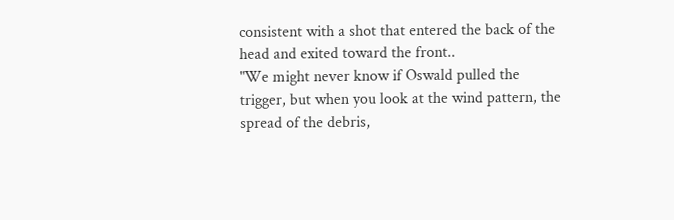consistent with a shot that entered the back of the head and exited toward the front..
"We might never know if Oswald pulled the trigger, but when you look at the wind pattern, the spread of the debris,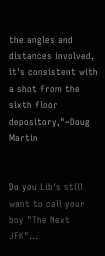the angles and distances involved, it's consistent with a shot from the sixth floor depository,"~Doug Martin


Do you Lib's still want to call your boy "The Next JFK"...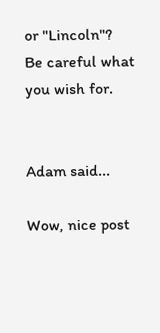or "Lincoln"?
Be careful what you wish for.


Adam said...

Wow, nice post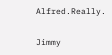Alfred.Really.

Jimmy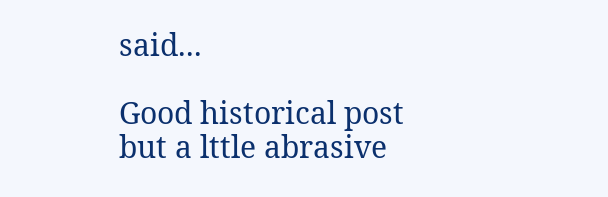said...

Good historical post but a lttle abrasive